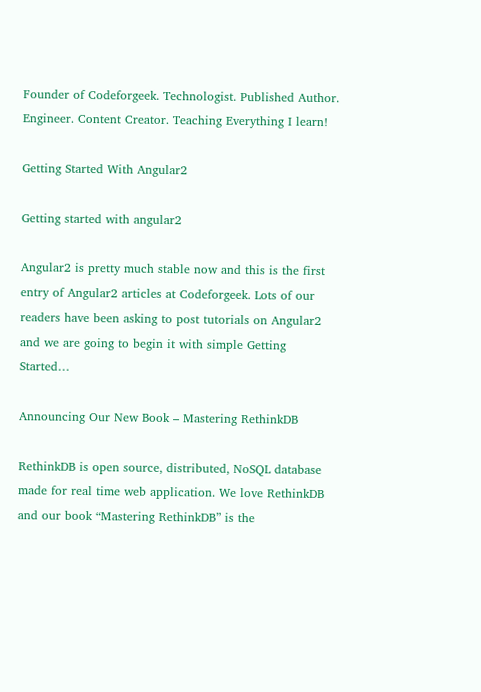Founder of Codeforgeek. Technologist. Published Author. Engineer. Content Creator. Teaching Everything I learn!

Getting Started With Angular2

Getting started with angular2

Angular2 is pretty much stable now and this is the first entry of Angular2 articles at Codeforgeek. Lots of our readers have been asking to post tutorials on Angular2 and we are going to begin it with simple Getting Started…

Announcing Our New Book – Mastering RethinkDB

RethinkDB is open source, distributed, NoSQL database made for real time web application. We love RethinkDB and our book “Mastering RethinkDB” is the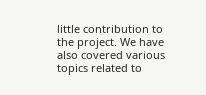little contribution to the project. We have also covered various topics related to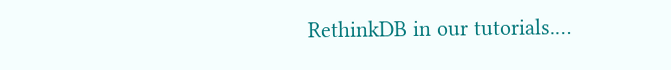RethinkDB in our tutorials.…